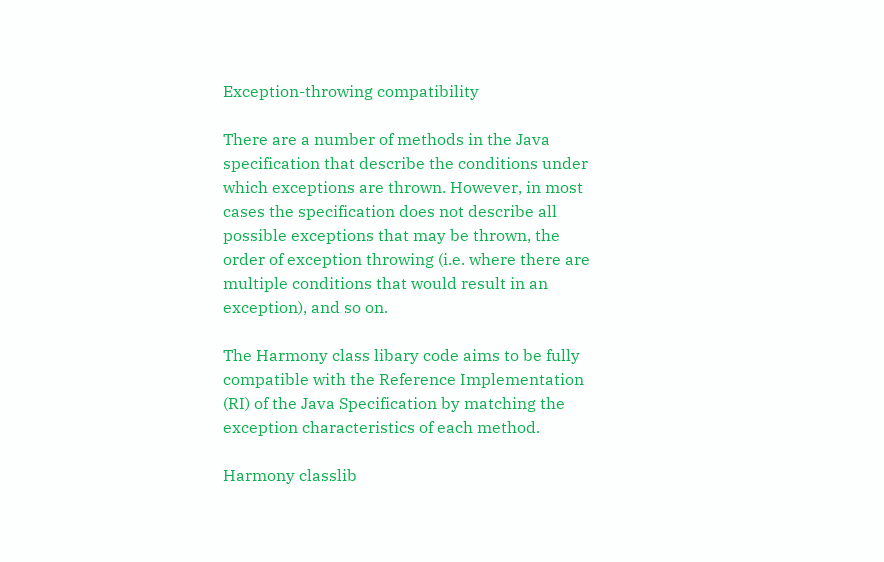Exception-throwing compatibility

There are a number of methods in the Java specification that describe the conditions under which exceptions are thrown. However, in most cases the specification does not describe all possible exceptions that may be thrown, the order of exception throwing (i.e. where there are multiple conditions that would result in an exception), and so on.

The Harmony class libary code aims to be fully compatible with the Reference Implementation (RI) of the Java Specification by matching the exception characteristics of each method.

Harmony classlib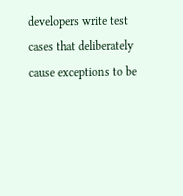developers write test cases that deliberately cause exceptions to be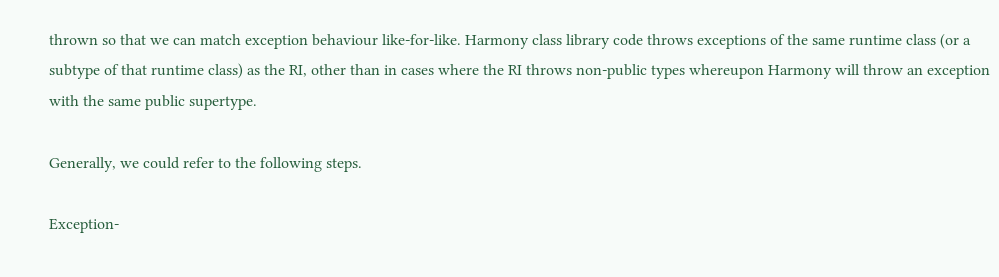thrown so that we can match exception behaviour like-for-like. Harmony class library code throws exceptions of the same runtime class (or a subtype of that runtime class) as the RI, other than in cases where the RI throws non-public types whereupon Harmony will throw an exception with the same public supertype.

Generally, we could refer to the following steps.

Exception-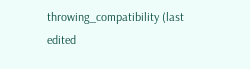throwing_compatibility (last edited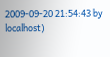2009-09-20 21:54:43 by localhost)